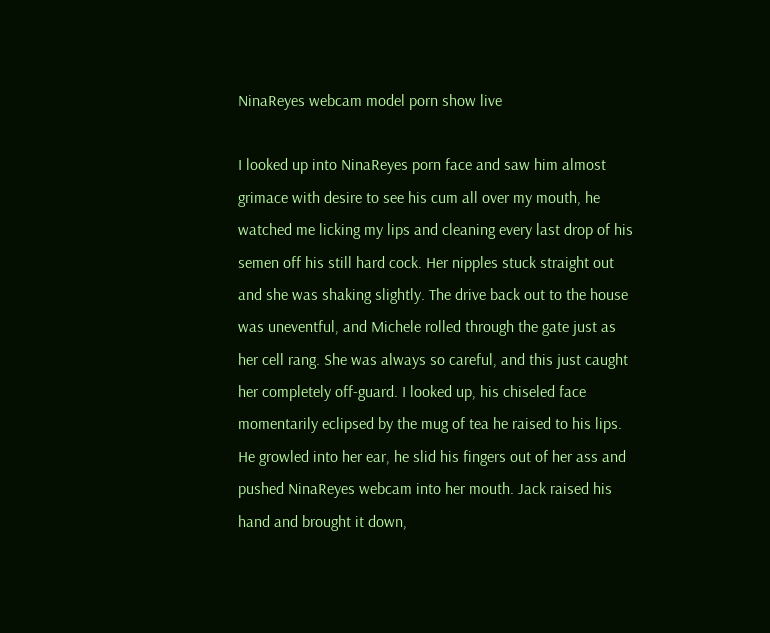NinaReyes webcam model porn show live

I looked up into NinaReyes porn face and saw him almost grimace with desire to see his cum all over my mouth, he watched me licking my lips and cleaning every last drop of his semen off his still hard cock. Her nipples stuck straight out and she was shaking slightly. The drive back out to the house was uneventful, and Michele rolled through the gate just as her cell rang. She was always so careful, and this just caught her completely off-guard. I looked up, his chiseled face momentarily eclipsed by the mug of tea he raised to his lips. He growled into her ear, he slid his fingers out of her ass and pushed NinaReyes webcam into her mouth. Jack raised his hand and brought it down,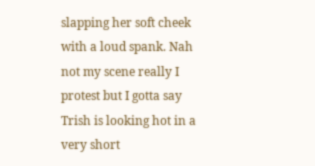slapping her soft cheek with a loud spank. Nah not my scene really I protest but I gotta say Trish is looking hot in a very short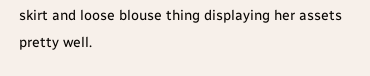skirt and loose blouse thing displaying her assets pretty well.